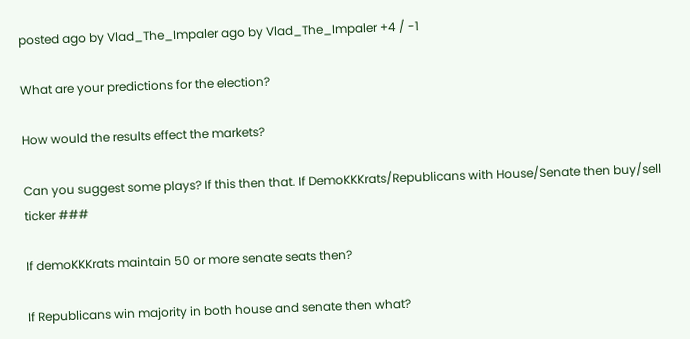posted ago by Vlad_The_Impaler ago by Vlad_The_Impaler +4 / -1

What are your predictions for the election?

How would the results effect the markets?

Can you suggest some plays? If this then that. If DemoKKKrats/Republicans with House/Senate then buy/sell ticker ###

If demoKKKrats maintain 50 or more senate seats then?

If Republicans win majority in both house and senate then what?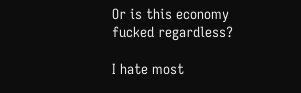Or is this economy fucked regardless?

I hate most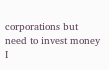corporations but need to invest money I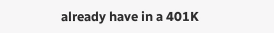already have in a 401K